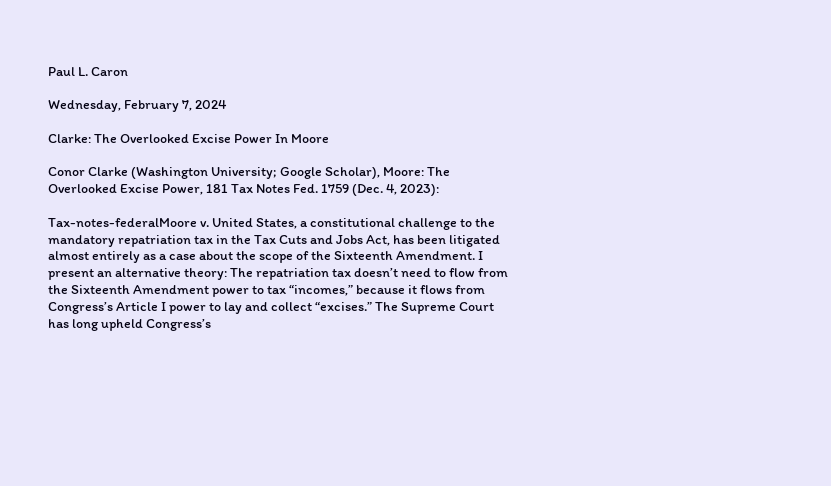Paul L. Caron

Wednesday, February 7, 2024

Clarke: The Overlooked Excise Power In Moore

Conor Clarke (Washington University; Google Scholar), Moore: The Overlooked Excise Power, 181 Tax Notes Fed. 1759 (Dec. 4, 2023):

Tax-notes-federalMoore v. United States, a constitutional challenge to the mandatory repatriation tax in the Tax Cuts and Jobs Act, has been litigated almost entirely as a case about the scope of the Sixteenth Amendment. I present an alternative theory: The repatriation tax doesn’t need to flow from the Sixteenth Amendment power to tax “incomes,” because it flows from Congress’s Article I power to lay and collect “excises.” The Supreme Court has long upheld Congress’s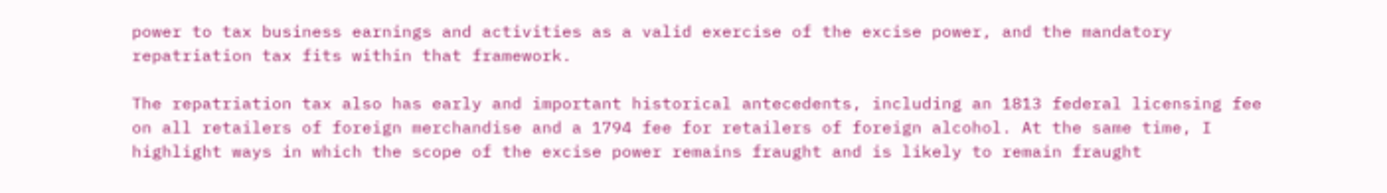power to tax business earnings and activities as a valid exercise of the excise power, and the mandatory repatriation tax fits within that framework.

The repatriation tax also has early and important historical antecedents, including an 1813 federal licensing fee on all retailers of foreign merchandise and a 1794 fee for retailers of foreign alcohol. At the same time, I highlight ways in which the scope of the excise power remains fraught and is likely to remain fraught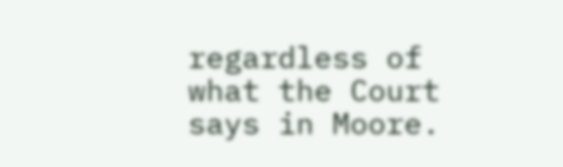regardless of what the Court says in Moore.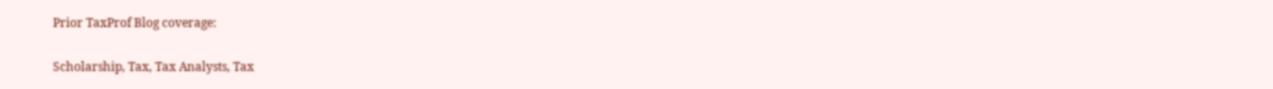Prior TaxProf Blog coverage:

Scholarship, Tax, Tax Analysts, Tax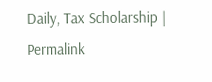Daily, Tax Scholarship | Permalink